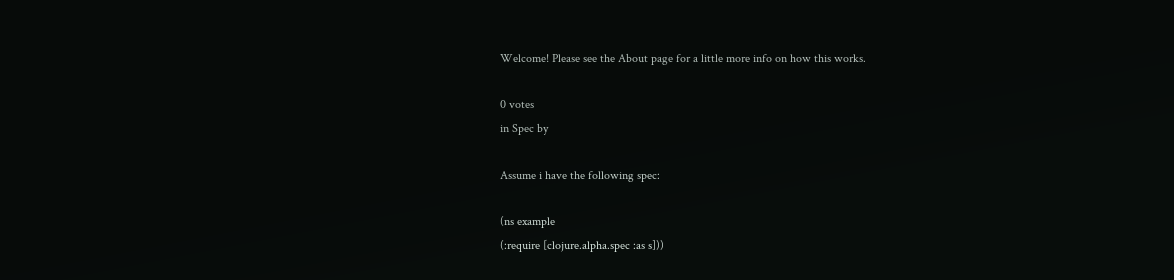Welcome! Please see the About page for a little more info on how this works.

0 votes
in Spec by

Assume i have the following spec:

(ns example
(:require [clojure.alpha.spec :as s]))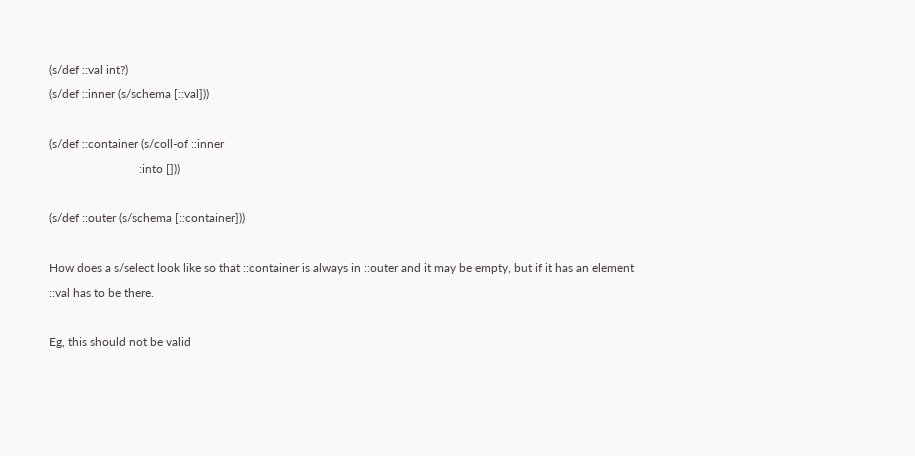(s/def ::val int?)
(s/def ::inner (s/schema [::val]))

(s/def ::container (s/coll-of ::inner
                              :into []))

(s/def ::outer (s/schema [::container]))

How does a s/select look like so that ::container is always in ::outer and it may be empty, but if it has an element ::val has to be there.

Eg, this should not be valid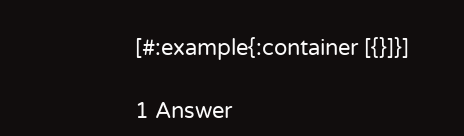[#:example{:container [{}]}]

1 Answer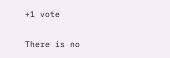+1 vote

There is no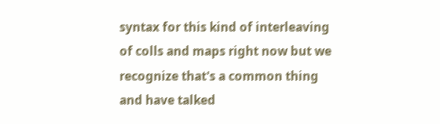syntax for this kind of interleaving of colls and maps right now but we recognize that's a common thing and have talked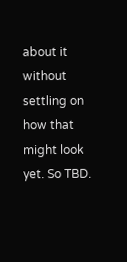about it without settling on how that might look yet. So TBD.